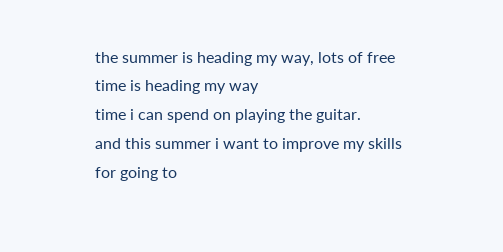the summer is heading my way, lots of free time is heading my way
time i can spend on playing the guitar.
and this summer i want to improve my skills for going to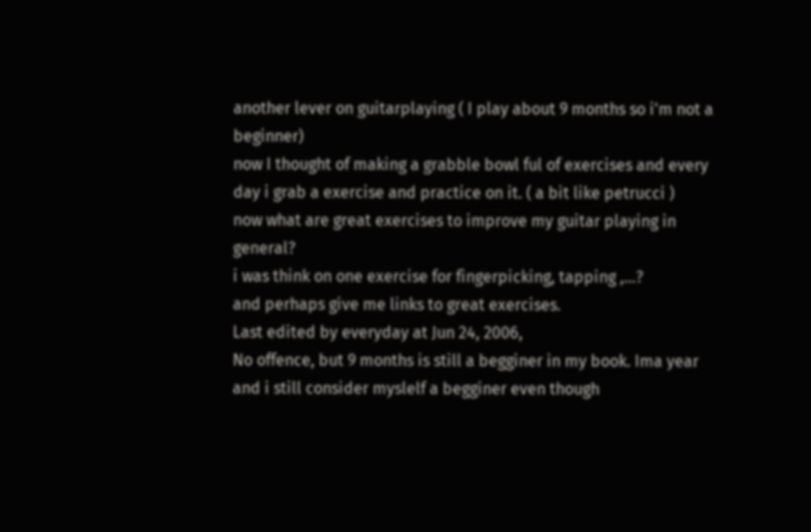another lever on guitarplaying ( I play about 9 months so i'm not a beginner)
now I thought of making a grabble bowl ful of exercises and every day i grab a exercise and practice on it. ( a bit like petrucci )
now what are great exercises to improve my guitar playing in general?
i was think on one exercise for fingerpicking, tapping ,...?
and perhaps give me links to great exercises.
Last edited by everyday at Jun 24, 2006,
No offence, but 9 months is still a begginer in my book. Ima year and i still consider myslelf a begginer even though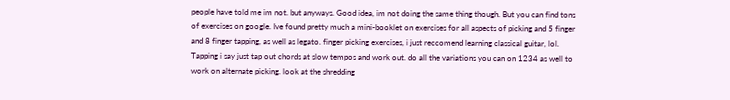people have told me im not. but anyways. Good idea, im not doing the same thing though. But you can find tons of exercises on google. Ive found pretty much a mini-booklet on exercises for all aspects of picking and 5 finger and 8 finger tapping, as well as legato. finger picking exercises, i just reccomend learning classical guitar, lol. Tapping i say just tap out chords at slow tempos and work out. do all the variations you can on 1234 as well to work on alternate picking. look at the shredding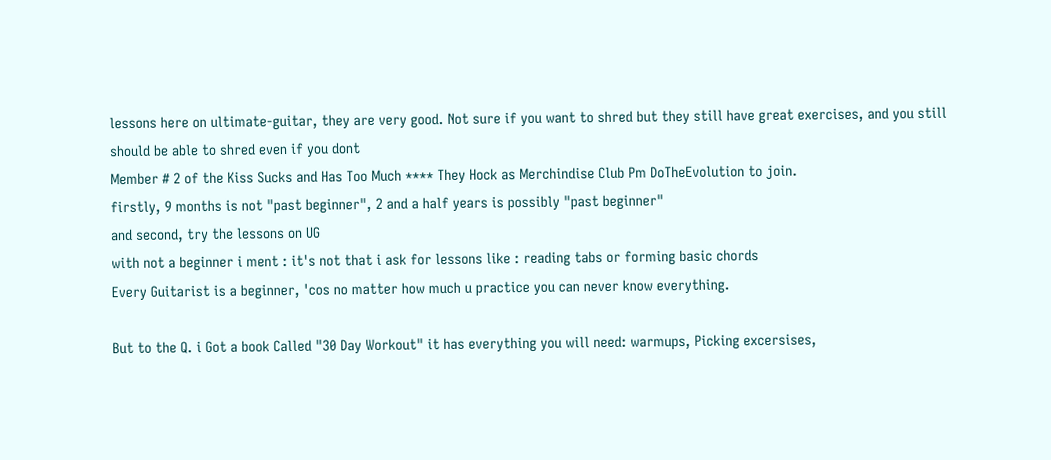lessons here on ultimate-guitar, they are very good. Not sure if you want to shred but they still have great exercises, and you still should be able to shred even if you dont
Member # 2 of the Kiss Sucks and Has Too Much **** They Hock as Merchindise Club Pm DoTheEvolution to join.
firstly, 9 months is not "past beginner", 2 and a half years is possibly "past beginner"
and second, try the lessons on UG
with not a beginner i ment : it's not that i ask for lessons like : reading tabs or forming basic chords
Every Guitarist is a beginner, 'cos no matter how much u practice you can never know everything.

But to the Q. i Got a book Called "30 Day Workout" it has everything you will need: warmups, Picking excersises,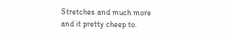Stretches and much more and it pretty cheep to.